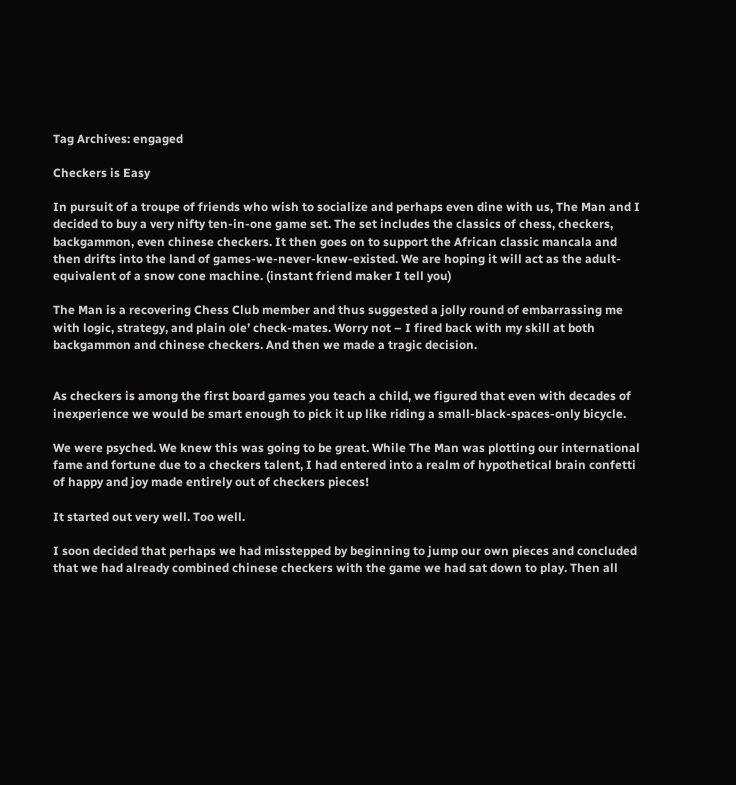Tag Archives: engaged

Checkers is Easy

In pursuit of a troupe of friends who wish to socialize and perhaps even dine with us, The Man and I decided to buy a very nifty ten-in-one game set. The set includes the classics of chess, checkers, backgammon, even chinese checkers. It then goes on to support the African classic mancala and then drifts into the land of games-we-never-knew-existed. We are hoping it will act as the adult-equivalent of a snow cone machine. (instant friend maker I tell you)

The Man is a recovering Chess Club member and thus suggested a jolly round of embarrassing me with logic, strategy, and plain ole’ check-mates. Worry not – I fired back with my skill at both backgammon and chinese checkers. And then we made a tragic decision.


As checkers is among the first board games you teach a child, we figured that even with decades of inexperience we would be smart enough to pick it up like riding a small-black-spaces-only bicycle.

We were psyched. We knew this was going to be great. While The Man was plotting our international fame and fortune due to a checkers talent, I had entered into a realm of hypothetical brain confetti of happy and joy made entirely out of checkers pieces!

It started out very well. Too well.

I soon decided that perhaps we had misstepped by beginning to jump our own pieces and concluded that we had already combined chinese checkers with the game we had sat down to play. Then all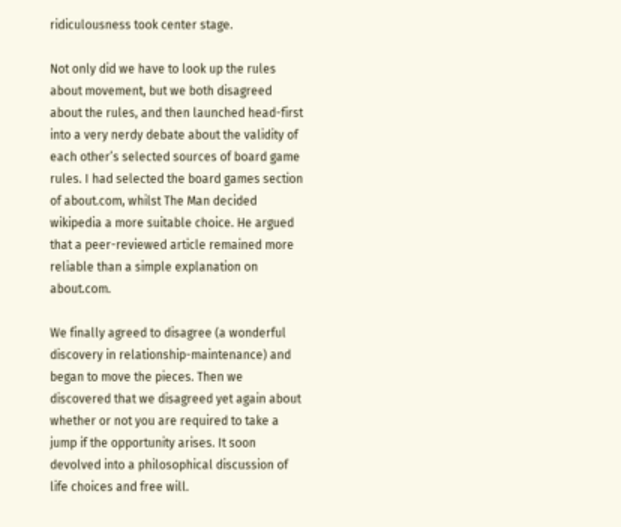ridiculousness took center stage.

Not only did we have to look up the rules about movement, but we both disagreed about the rules, and then launched head-first into a very nerdy debate about the validity of each other’s selected sources of board game rules. I had selected the board games section of about.com, whilst The Man decided wikipedia a more suitable choice. He argued that a peer-reviewed article remained more reliable than a simple explanation on about.com.

We finally agreed to disagree (a wonderful discovery in relationship-maintenance) and began to move the pieces. Then we discovered that we disagreed yet again about whether or not you are required to take a jump if the opportunity arises. It soon devolved into a philosophical discussion of life choices and free will.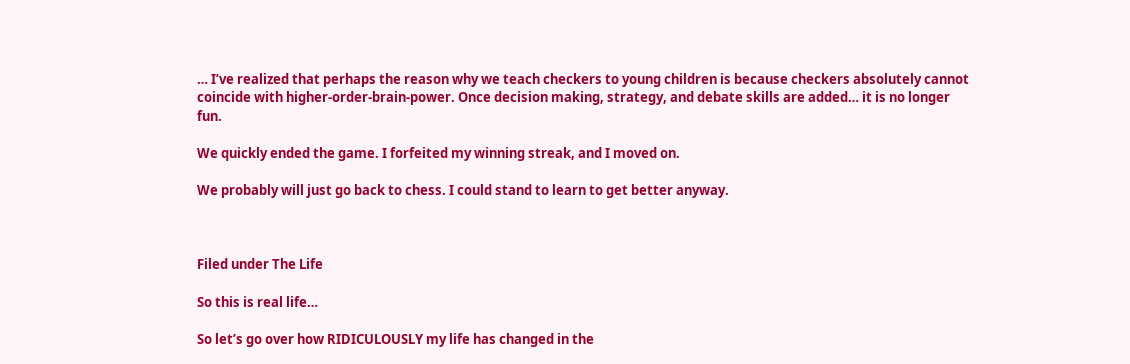… I’ve realized that perhaps the reason why we teach checkers to young children is because checkers absolutely cannot coincide with higher-order-brain-power. Once decision making, strategy, and debate skills are added… it is no longer fun.

We quickly ended the game. I forfeited my winning streak, and I moved on.

We probably will just go back to chess. I could stand to learn to get better anyway.



Filed under The Life

So this is real life…

So let’s go over how RIDICULOUSLY my life has changed in the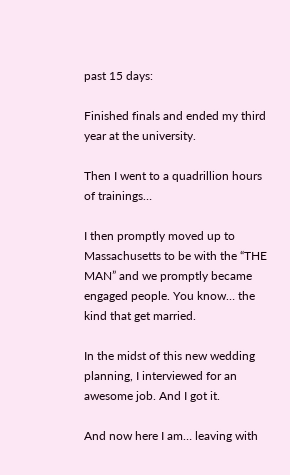past 15 days:

Finished finals and ended my third year at the university.

Then I went to a quadrillion hours of trainings…

I then promptly moved up to Massachusetts to be with the “THE MAN” and we promptly became engaged people. You know… the kind that get married.

In the midst of this new wedding planning, I interviewed for an awesome job. And I got it.

And now here I am… leaving with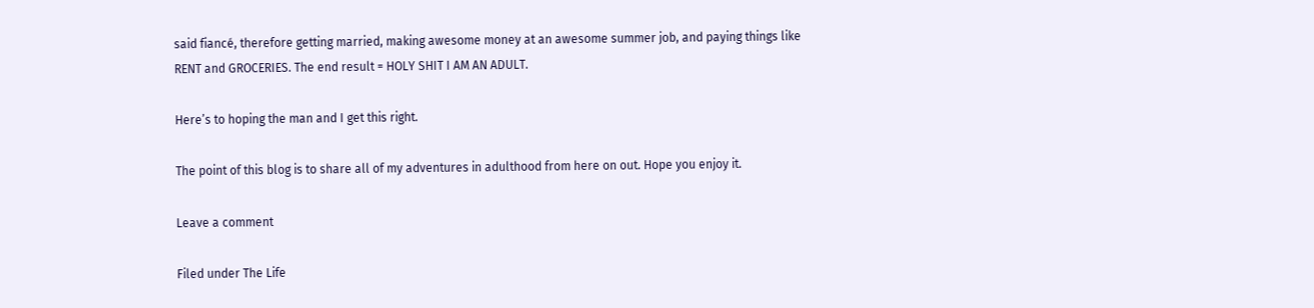said fiancé, therefore getting married, making awesome money at an awesome summer job, and paying things like RENT and GROCERIES. The end result = HOLY SHIT I AM AN ADULT.

Here’s to hoping the man and I get this right.

The point of this blog is to share all of my adventures in adulthood from here on out. Hope you enjoy it.

Leave a comment

Filed under The Life